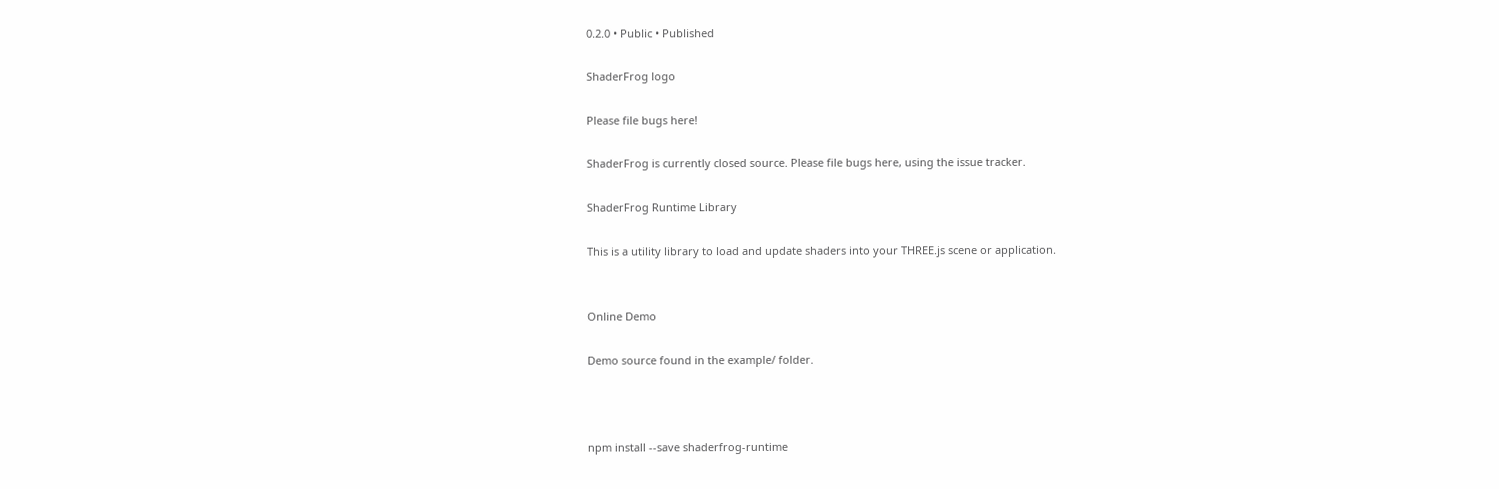0.2.0 • Public • Published

ShaderFrog logo

Please file bugs here!

ShaderFrog is currently closed source. Please file bugs here, using the issue tracker.

ShaderFrog Runtime Library

This is a utility library to load and update shaders into your THREE.js scene or application.


Online Demo

Demo source found in the example/ folder.



npm install --save shaderfrog-runtime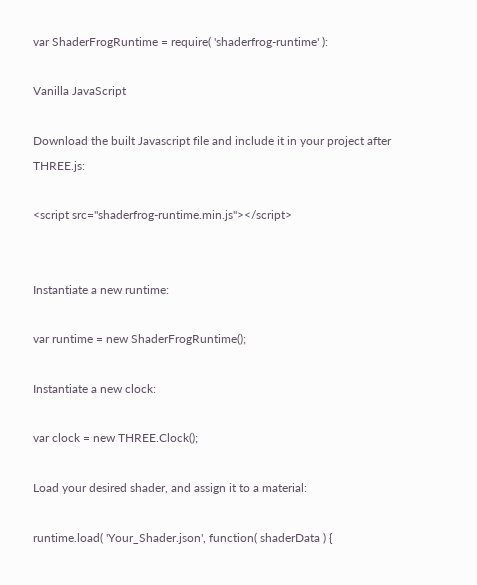var ShaderFrogRuntime = require( 'shaderfrog-runtime' ):

Vanilla JavaScript

Download the built Javascript file and include it in your project after THREE.js:

<script src="shaderfrog-runtime.min.js"></script>


Instantiate a new runtime:

var runtime = new ShaderFrogRuntime();

Instantiate a new clock:

var clock = new THREE.Clock();

Load your desired shader, and assign it to a material:

runtime.load( 'Your_Shader.json', function( shaderData ) {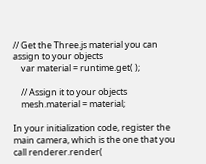// Get the Three.js material you can assign to your objects
    var material = runtime.get( );

    // Assign it to your objects
    mesh.material = material;

In your initialization code, register the main camera, which is the one that you call renderer.render(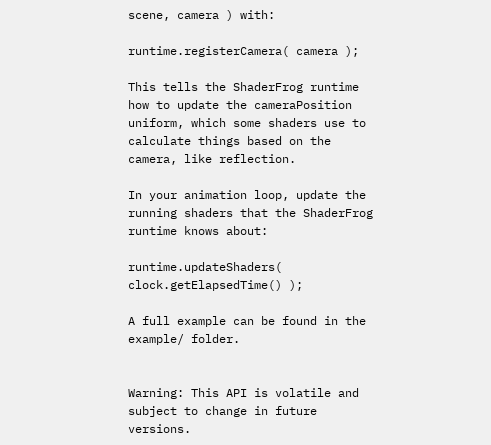scene, camera ) with:

runtime.registerCamera( camera );

This tells the ShaderFrog runtime how to update the cameraPosition uniform, which some shaders use to calculate things based on the camera, like reflection.

In your animation loop, update the running shaders that the ShaderFrog runtime knows about:

runtime.updateShaders( clock.getElapsedTime() );

A full example can be found in the example/ folder.


Warning: This API is volatile and subject to change in future versions.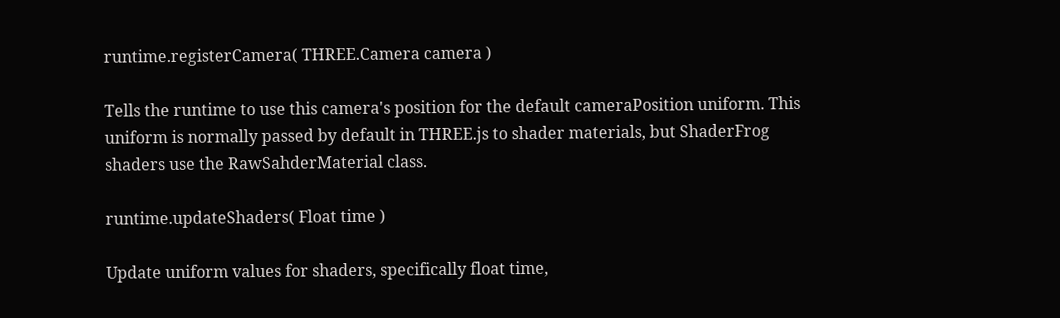runtime.registerCamera( THREE.Camera camera )

Tells the runtime to use this camera's position for the default cameraPosition uniform. This uniform is normally passed by default in THREE.js to shader materials, but ShaderFrog shaders use the RawSahderMaterial class.

runtime.updateShaders( Float time )

Update uniform values for shaders, specifically float time,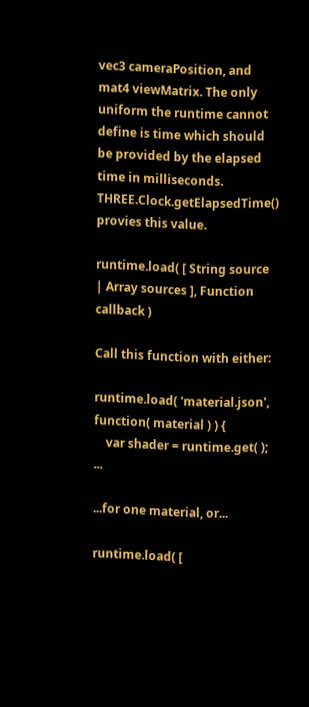vec3 cameraPosition, and mat4 viewMatrix. The only uniform the runtime cannot define is time which should be provided by the elapsed time in milliseconds. THREE.Clock.getElapsedTime() provies this value.

runtime.load( [ String source | Array sources ], Function callback )

Call this function with either:

runtime.load( 'material.json', function( material ) ) {
    var shader = runtime.get( ); ...

...for one material, or...

runtime.load( [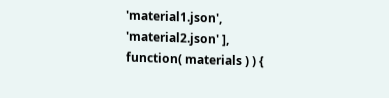'material1.json', 'material2.json' ], function( materials ) ) {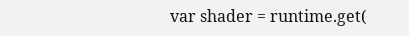var shader = runtime.get(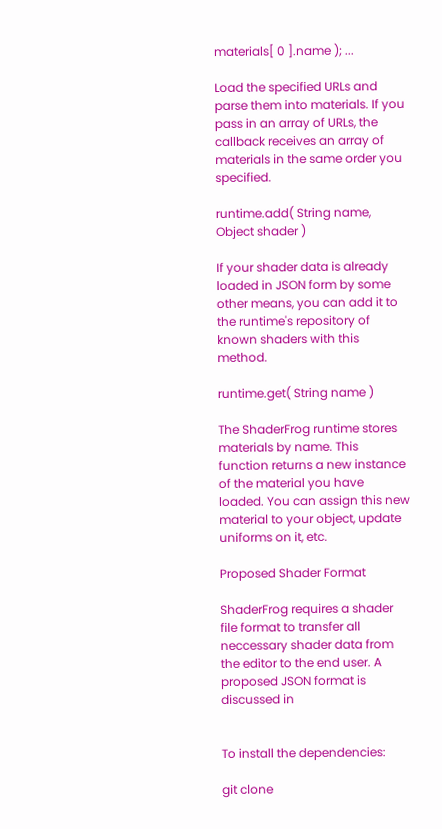materials[ 0 ].name ); ...

Load the specified URLs and parse them into materials. If you pass in an array of URLs, the callback receives an array of materials in the same order you specified.

runtime.add( String name, Object shader )

If your shader data is already loaded in JSON form by some other means, you can add it to the runtime's repository of known shaders with this method.

runtime.get( String name )

The ShaderFrog runtime stores materials by name. This function returns a new instance of the material you have loaded. You can assign this new material to your object, update uniforms on it, etc.

Proposed Shader Format

ShaderFrog requires a shader file format to transfer all neccessary shader data from the editor to the end user. A proposed JSON format is discussed in


To install the dependencies:

git clone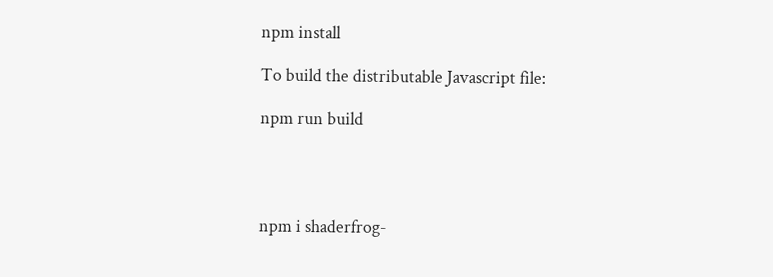npm install

To build the distributable Javascript file:

npm run build




npm i shaderfrog-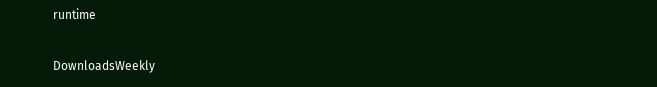runtime

DownloadsWeekly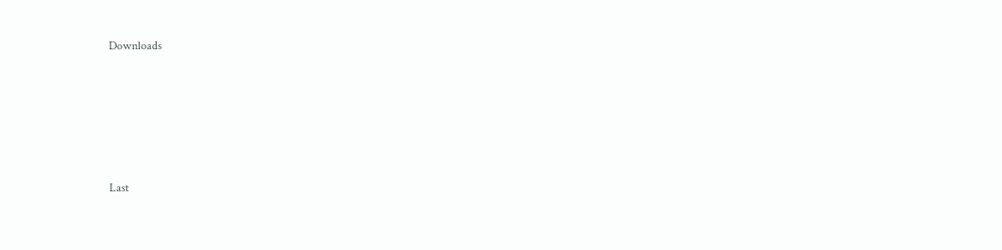Downloads






Last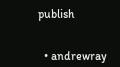publish


  • andrewray